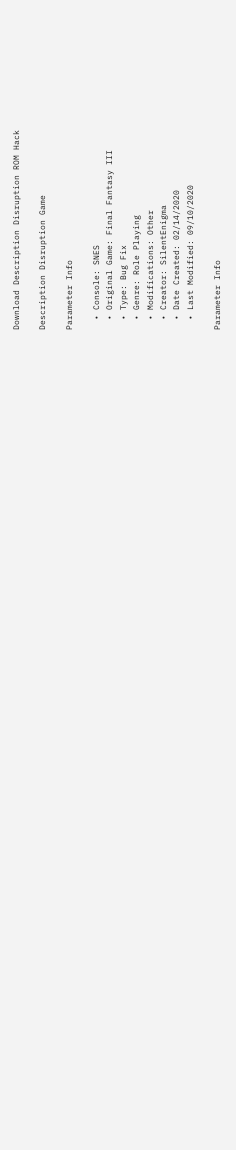Download Description Disruption ROM Hack

Description Disruption Game

Parameter Info

  • Console: SNES
  • Original Game: Final Fantasy III
  • Type: Bug Fix
  • Genre: Role Playing
  • Modifications: Other
  • Creator: SilentEnigma
  • Date Created: 02/14/2020
  • Last Modified: 09/10/2020

Parameter Info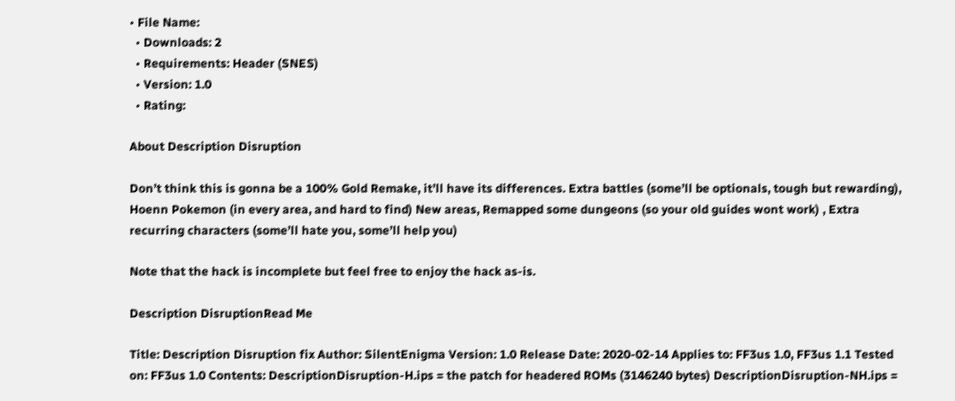• File Name:
  • Downloads: 2
  • Requirements: Header (SNES)
  • Version: 1.0
  • Rating:

About Description Disruption

Don’t think this is gonna be a 100% Gold Remake, it’ll have its differences. Extra battles (some’ll be optionals, tough but rewarding), Hoenn Pokemon (in every area, and hard to find) New areas, Remapped some dungeons (so your old guides wont work) , Extra recurring characters (some’ll hate you, some’ll help you)

Note that the hack is incomplete but feel free to enjoy the hack as-is.

Description DisruptionRead Me

Title: Description Disruption fix Author: SilentEnigma Version: 1.0 Release Date: 2020-02-14 Applies to: FF3us 1.0, FF3us 1.1 Tested on: FF3us 1.0 Contents: DescriptionDisruption-H.ips = the patch for headered ROMs (3146240 bytes) DescriptionDisruption-NH.ips =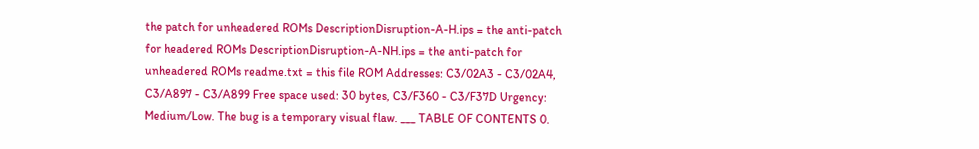the patch for unheadered ROMs DescriptionDisruption-A-H.ips = the anti-patch for headered ROMs DescriptionDisruption-A-NH.ips = the anti-patch for unheadered ROMs readme.txt = this file ROM Addresses: C3/02A3 - C3/02A4, C3/A897 - C3/A899 Free space used: 30 bytes, C3/F360 - C3/F37D Urgency: Medium/Low. The bug is a temporary visual flaw. ___ TABLE OF CONTENTS 0.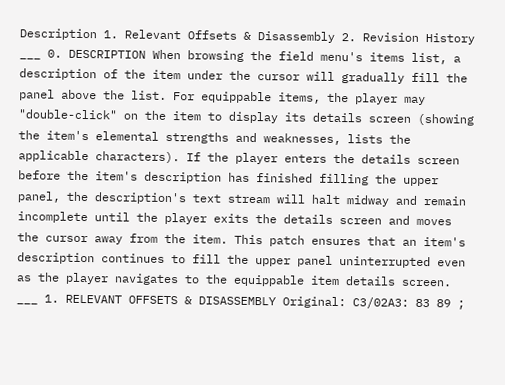Description 1. Relevant Offsets & Disassembly 2. Revision History ___ 0. DESCRIPTION When browsing the field menu's items list, a description of the item under the cursor will gradually fill the panel above the list. For equippable items, the player may "double-click" on the item to display its details screen (showing the item's elemental strengths and weaknesses, lists the applicable characters). If the player enters the details screen before the item's description has finished filling the upper panel, the description's text stream will halt midway and remain incomplete until the player exits the details screen and moves the cursor away from the item. This patch ensures that an item's description continues to fill the upper panel uninterrupted even as the player navigates to the equippable item details screen. ___ 1. RELEVANT OFFSETS & DISASSEMBLY Original: C3/02A3: 83 89 ;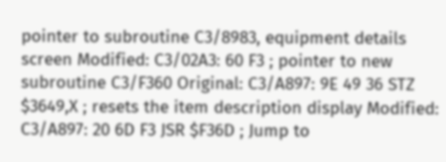pointer to subroutine C3/8983, equipment details screen Modified: C3/02A3: 60 F3 ; pointer to new subroutine C3/F360 Original: C3/A897: 9E 49 36 STZ $3649,X ; resets the item description display Modified: C3/A897: 20 6D F3 JSR $F36D ; Jump to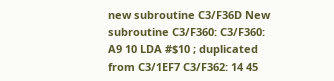new subroutine C3/F36D New subroutine C3/F360: C3/F360: A9 10 LDA #$10 ; duplicated from C3/1EF7 C3/F362: 14 45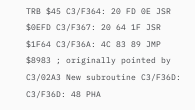TRB $45 C3/F364: 20 FD 0E JSR $0EFD C3/F367: 20 64 1F JSR $1F64 C3/F36A: 4C 83 89 JMP $8983 ; originally pointed by C3/02A3 New subroutine C3/F36D: C3/F36D: 48 PHA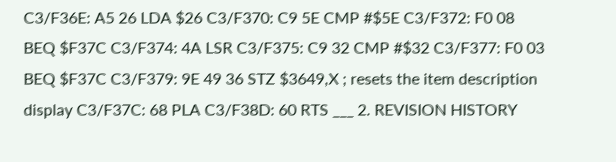C3/F36E: A5 26 LDA $26 C3/F370: C9 5E CMP #$5E C3/F372: F0 08 BEQ $F37C C3/F374: 4A LSR C3/F375: C9 32 CMP #$32 C3/F377: F0 03 BEQ $F37C C3/F379: 9E 49 36 STZ $3649,X ; resets the item description display C3/F37C: 68 PLA C3/F38D: 60 RTS ___ 2. REVISION HISTORY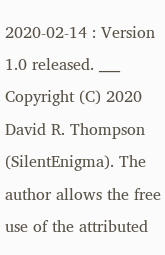2020-02-14 : Version 1.0 released. ___ Copyright (C) 2020 David R. Thompson (SilentEnigma). The author allows the free use of the attributed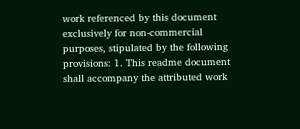work referenced by this document exclusively for non-commercial purposes, stipulated by the following provisions: 1. This readme document shall accompany the attributed work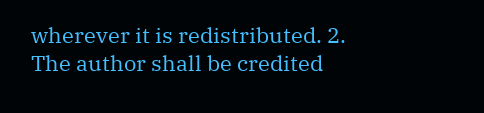wherever it is redistributed. 2. The author shall be credited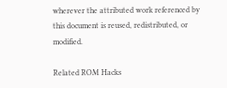wherever the attributed work referenced by this document is reused, redistributed, or modified.

Related ROM Hacks